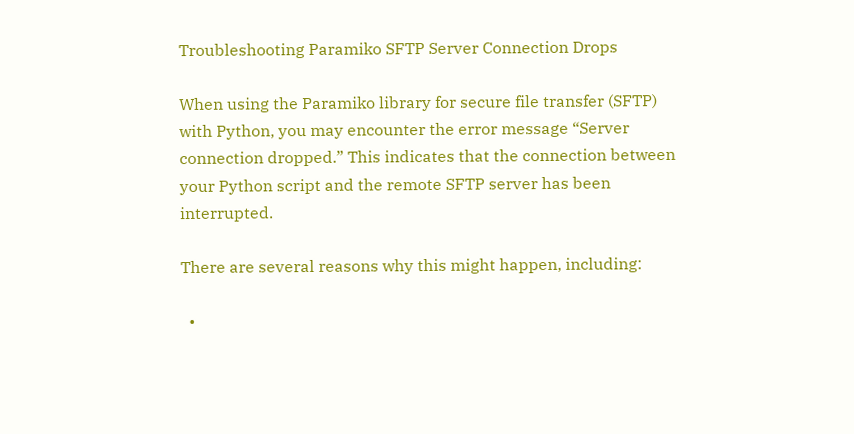Troubleshooting Paramiko SFTP Server Connection Drops

When using the Paramiko library for secure file transfer (SFTP) with Python, you may encounter the error message “Server connection dropped.” This indicates that the connection between your Python script and the remote SFTP server has been interrupted.

There are several reasons why this might happen, including:

  •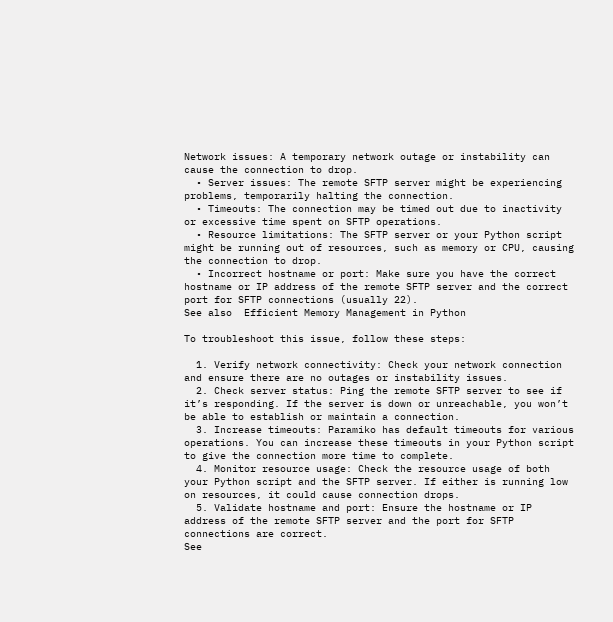Network issues: A temporary network outage or instability can cause the connection to drop.
  • Server issues: The remote SFTP server might be experiencing problems, temporarily halting the connection.
  • Timeouts: The connection may be timed out due to inactivity or excessive time spent on SFTP operations.
  • Resource limitations: The SFTP server or your Python script might be running out of resources, such as memory or CPU, causing the connection to drop.
  • Incorrect hostname or port: Make sure you have the correct hostname or IP address of the remote SFTP server and the correct port for SFTP connections (usually 22).
See also  Efficient Memory Management in Python

To troubleshoot this issue, follow these steps:

  1. Verify network connectivity: Check your network connection and ensure there are no outages or instability issues.
  2. Check server status: Ping the remote SFTP server to see if it’s responding. If the server is down or unreachable, you won’t be able to establish or maintain a connection.
  3. Increase timeouts: Paramiko has default timeouts for various operations. You can increase these timeouts in your Python script to give the connection more time to complete.
  4. Monitor resource usage: Check the resource usage of both your Python script and the SFTP server. If either is running low on resources, it could cause connection drops.
  5. Validate hostname and port: Ensure the hostname or IP address of the remote SFTP server and the port for SFTP connections are correct.
See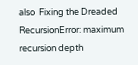also  Fixing the Dreaded RecursionError: maximum recursion depth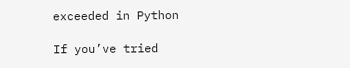exceeded in Python

If you’ve tried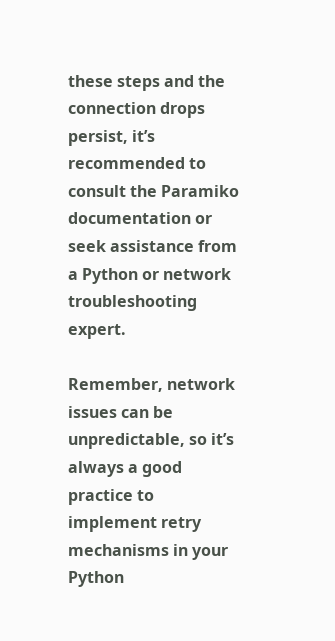these steps and the connection drops persist, it’s recommended to consult the Paramiko documentation or seek assistance from a Python or network troubleshooting expert.

Remember, network issues can be unpredictable, so it’s always a good practice to implement retry mechanisms in your Python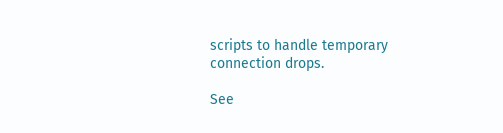scripts to handle temporary connection drops.

See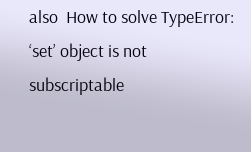also  How to solve TypeError: ‘set’ object is not subscriptable